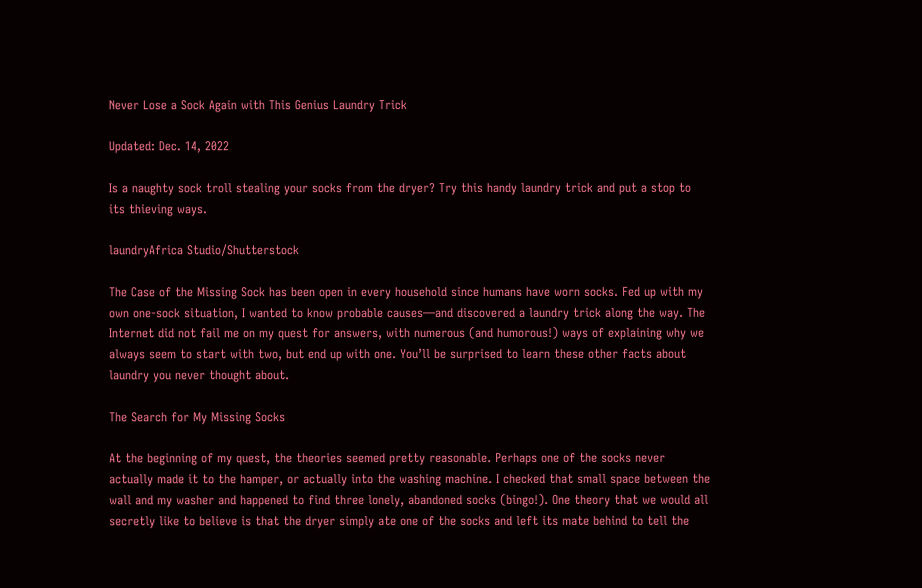Never Lose a Sock Again with This Genius Laundry Trick

Updated: Dec. 14, 2022

Is a naughty sock troll stealing your socks from the dryer? Try this handy laundry trick and put a stop to its thieving ways.

laundryAfrica Studio/Shutterstock

The Case of the Missing Sock has been open in every household since humans have worn socks. Fed up with my own one-sock situation, I wanted to know probable causes—and discovered a laundry trick along the way. The Internet did not fail me on my quest for answers, with numerous (and humorous!) ways of explaining why we always seem to start with two, but end up with one. You’ll be surprised to learn these other facts about laundry you never thought about.

The Search for My Missing Socks

At the beginning of my quest, the theories seemed pretty reasonable. Perhaps one of the socks never actually made it to the hamper, or actually into the washing machine. I checked that small space between the wall and my washer and happened to find three lonely, abandoned socks (bingo!). One theory that we would all secretly like to believe is that the dryer simply ate one of the socks and left its mate behind to tell the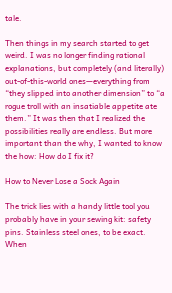tale.

Then things in my search started to get weird. I was no longer finding rational explanations, but completely (and literally) out-of-this-world ones—everything from “they slipped into another dimension” to “a rogue troll with an insatiable appetite ate them.” It was then that I realized the possibilities really are endless. But more important than the why, I wanted to know the how: How do I fix it?

How to Never Lose a Sock Again

The trick lies with a handy little tool you probably have in your sewing kit: safety pins. Stainless steel ones, to be exact. When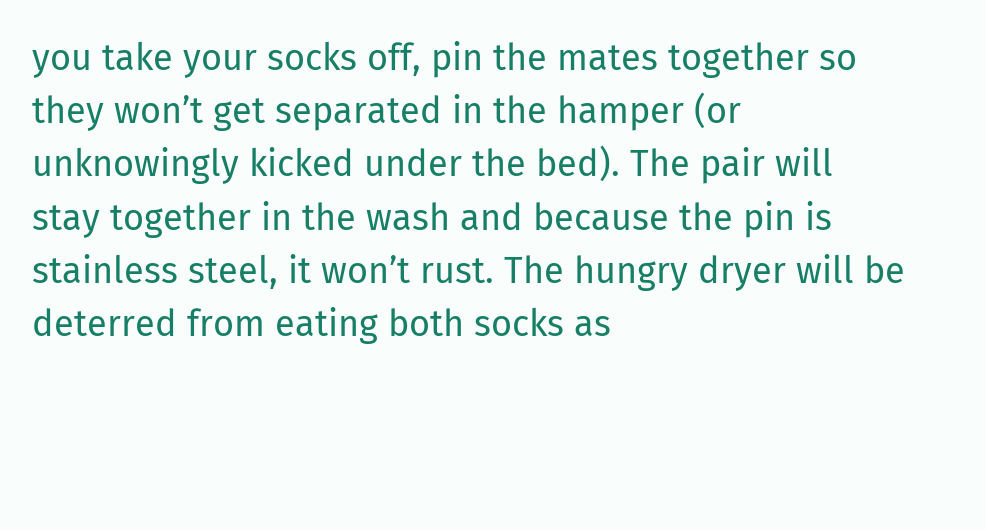you take your socks off, pin the mates together so they won’t get separated in the hamper (or unknowingly kicked under the bed). The pair will stay together in the wash and because the pin is stainless steel, it won’t rust. The hungry dryer will be deterred from eating both socks as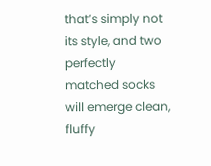that’s simply not its style, and two perfectly matched socks will emerge clean, fluffy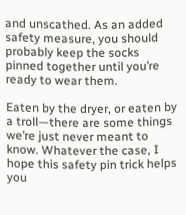and unscathed. As an added safety measure, you should probably keep the socks pinned together until you’re ready to wear them.

Eaten by the dryer, or eaten by a troll—there are some things we’re just never meant to know. Whatever the case, I hope this safety pin trick helps you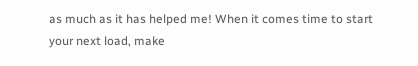as much as it has helped me! When it comes time to start your next load, make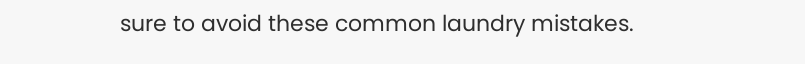sure to avoid these common laundry mistakes.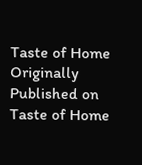Taste of Home
Originally Published on Taste of Home